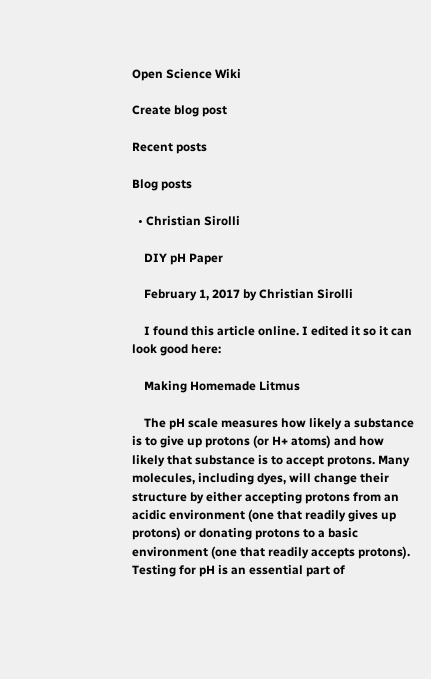Open Science Wiki

Create blog post

Recent posts

Blog posts

  • Christian Sirolli

    DIY pH Paper

    February 1, 2017 by Christian Sirolli

    I found this article online. I edited it so it can look good here:

    Making Homemade Litmus

    The pH scale measures how likely a substance is to give up protons (or H+ atoms) and how likely that substance is to accept protons. Many molecules, including dyes, will change their structure by either accepting protons from an acidic environment (one that readily gives up protons) or donating protons to a basic environment (one that readily accepts protons). Testing for pH is an essential part of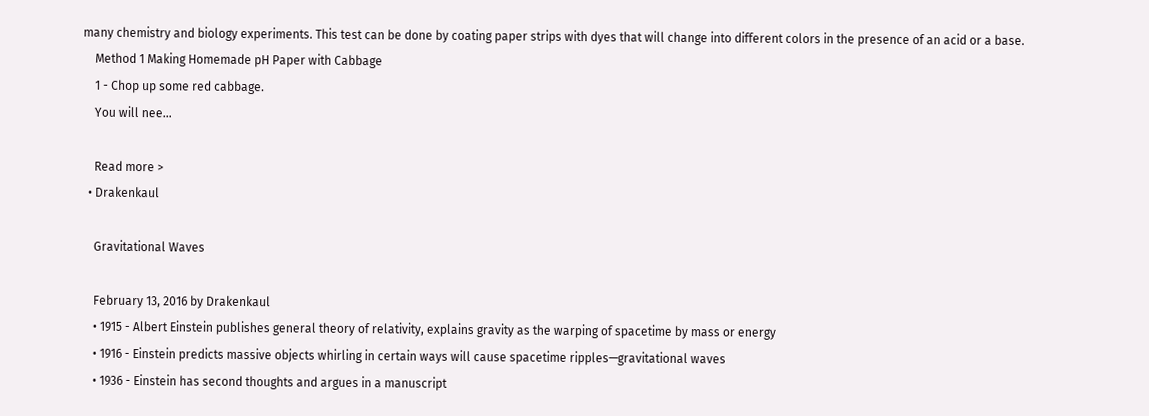many chemistry and biology experiments. This test can be done by coating paper strips with dyes that will change into different colors in the presence of an acid or a base.
    Method 1 Making Homemade pH Paper with Cabbage
    1 - Chop up some red cabbage.
    You will nee…

    Read more >
  • Drakenkaul

    Gravitational Waves

    February 13, 2016 by Drakenkaul
    • 1915 - Albert Einstein publishes general theory of relativity, explains gravity as the warping of spacetime by mass or energy
    • 1916 - Einstein predicts massive objects whirling in certain ways will cause spacetime ripples—gravitational waves
    • 1936 - Einstein has second thoughts and argues in a manuscript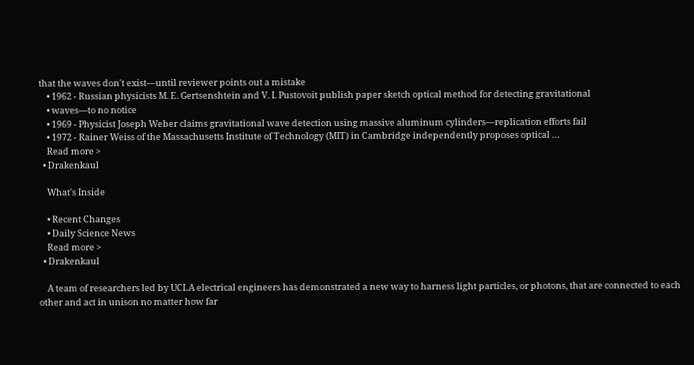that the waves don't exist—until reviewer points out a mistake
    • 1962 - Russian physicists M. E. Gertsenshtein and V. I. Pustovoit publish paper sketch optical method for detecting gravitational
    • waves—to no notice
    • 1969 - Physicist Joseph Weber claims gravitational wave detection using massive aluminum cylinders—replication efforts fail
    • 1972 - Rainer Weiss of the Massachusetts Institute of Technology (MIT) in Cambridge independently proposes optical …
    Read more >
  • Drakenkaul

    What's Inside

    • Recent Changes
    • Daily Science News
    Read more >
  • Drakenkaul

    A team of researchers led by UCLA electrical engineers has demonstrated a new way to harness light particles, or photons, that are connected to each other and act in unison no matter how far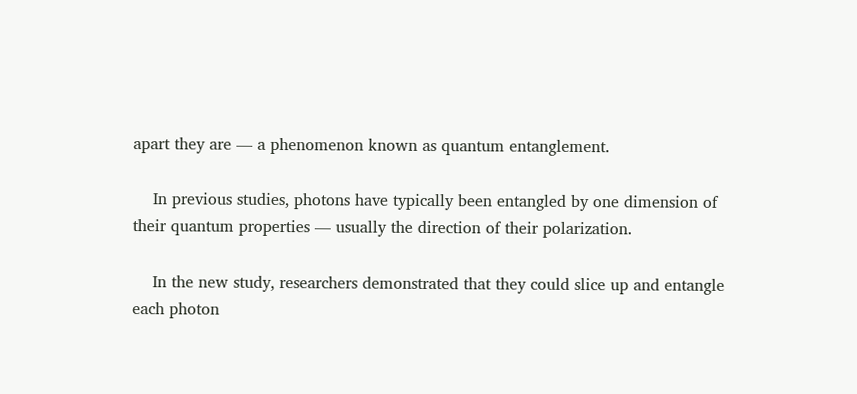apart they are — a phenomenon known as quantum entanglement.

    In previous studies, photons have typically been entangled by one dimension of their quantum properties — usually the direction of their polarization.

    In the new study, researchers demonstrated that they could slice up and entangle each photon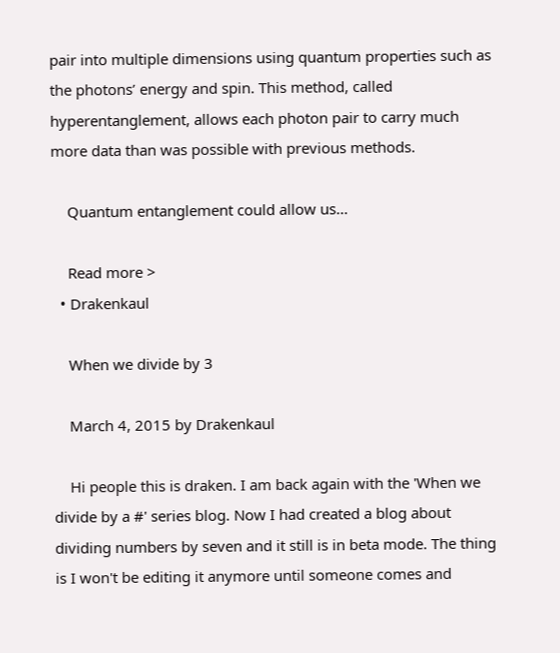pair into multiple dimensions using quantum properties such as the photons’ energy and spin. This method, called hyperentanglement, allows each photon pair to carry much more data than was possible with previous methods.

    Quantum entanglement could allow us…

    Read more >
  • Drakenkaul

    When we divide by 3

    March 4, 2015 by Drakenkaul

    Hi people this is draken. I am back again with the 'When we divide by a #' series blog. Now I had created a blog about dividing numbers by seven and it still is in beta mode. The thing is I won't be editing it anymore until someone comes and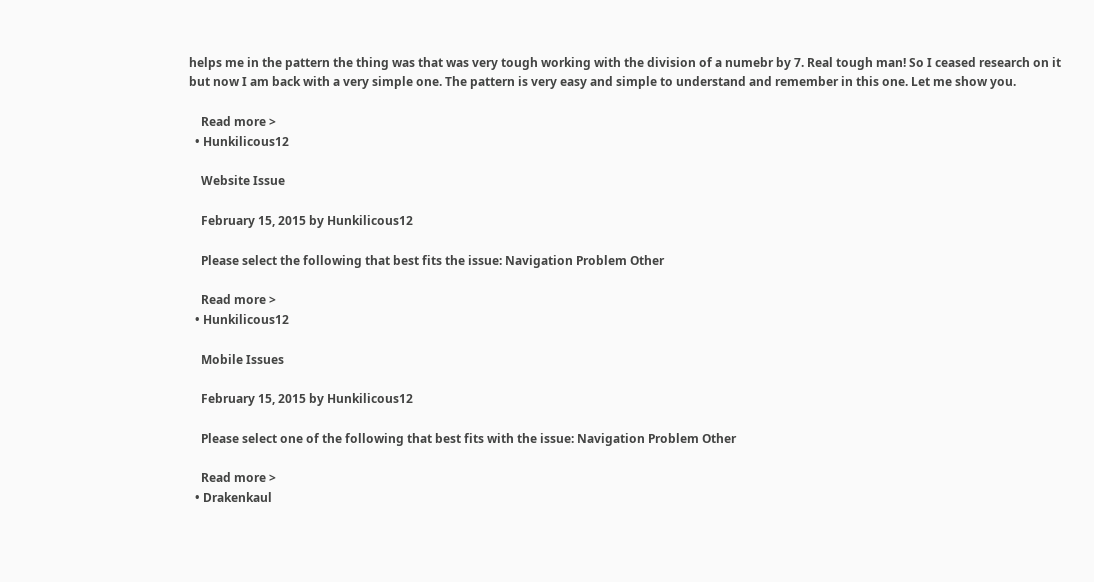helps me in the pattern the thing was that was very tough working with the division of a numebr by 7. Real tough man! So I ceased research on it but now I am back with a very simple one. The pattern is very easy and simple to understand and remember in this one. Let me show you.

    Read more >
  • Hunkilicous12

    Website Issue

    February 15, 2015 by Hunkilicous12

    Please select the following that best fits the issue: Navigation Problem Other

    Read more >
  • Hunkilicous12

    Mobile Issues

    February 15, 2015 by Hunkilicous12

    Please select one of the following that best fits with the issue: Navigation Problem Other

    Read more >
  • Drakenkaul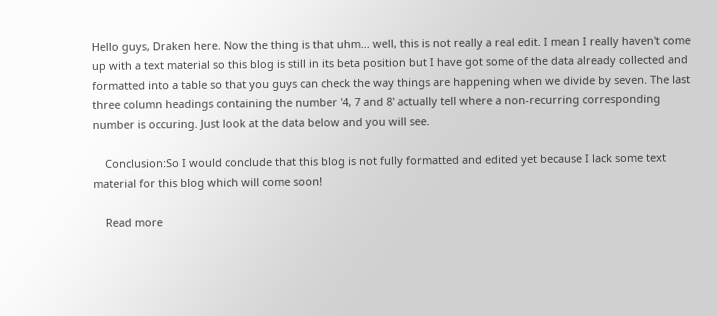Hello guys, Draken here. Now the thing is that uhm... well, this is not really a real edit. I mean I really haven't come up with a text material so this blog is still in its beta position but I have got some of the data already collected and formatted into a table so that you guys can check the way things are happening when we divide by seven. The last three column headings containing the number '4, 7 and 8' actually tell where a non-recurring corresponding number is occuring. Just look at the data below and you will see.

    Conclusion:So I would conclude that this blog is not fully formatted and edited yet because I lack some text material for this blog which will come soon!

    Read more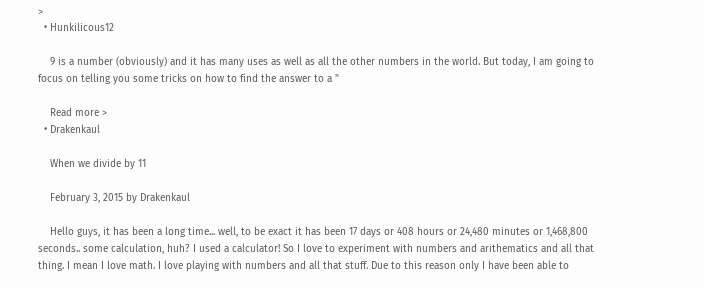>
  • Hunkilicous12

    9 is a number (obviously) and it has many uses as well as all the other numbers in the world. But today, I am going to focus on telling you some tricks on how to find the answer to a "

    Read more >
  • Drakenkaul

    When we divide by 11

    February 3, 2015 by Drakenkaul

    Hello guys, it has been a long time... well, to be exact it has been 17 days or 408 hours or 24,480 minutes or 1,468,800 seconds.. some calculation, huh? I used a calculator! So I love to experiment with numbers and arithematics and all that thing. I mean I love math. I love playing with numbers and all that stuff. Due to this reason only I have been able to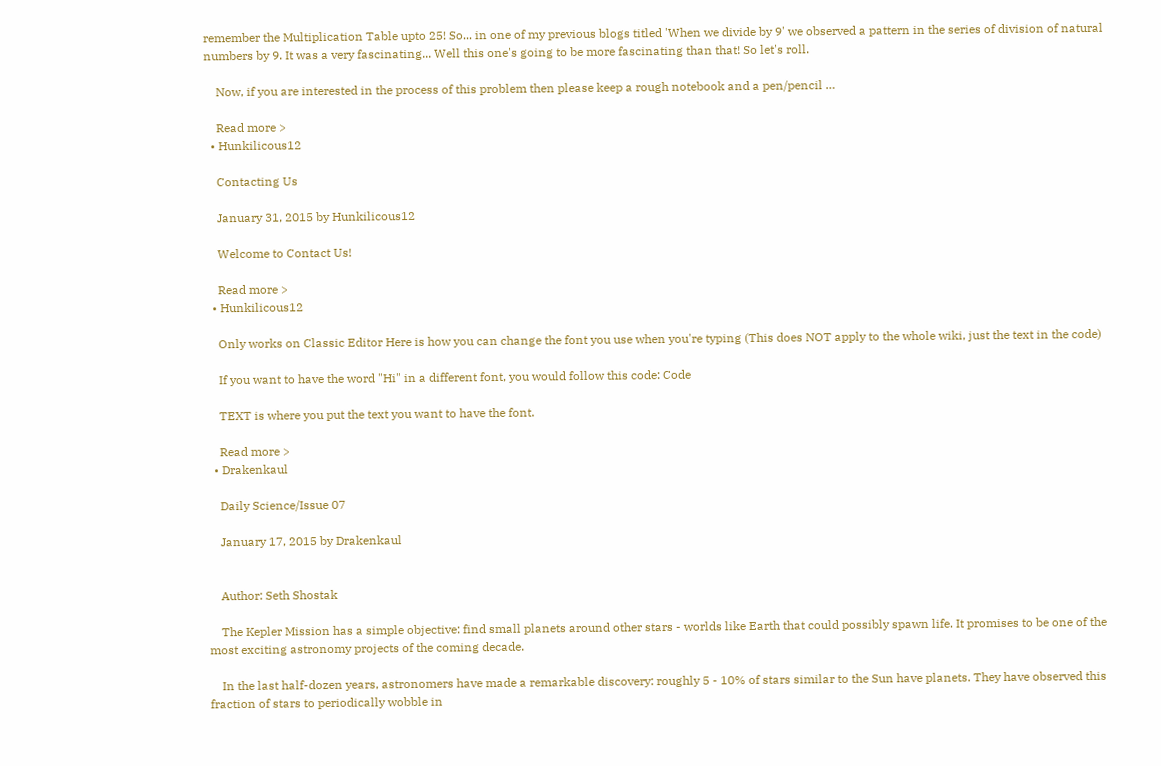remember the Multiplication Table upto 25! So... in one of my previous blogs titled 'When we divide by 9' we observed a pattern in the series of division of natural numbers by 9. It was a very fascinating... Well this one's going to be more fascinating than that! So let's roll.

    Now, if you are interested in the process of this problem then please keep a rough notebook and a pen/pencil …

    Read more >
  • Hunkilicous12

    Contacting Us

    January 31, 2015 by Hunkilicous12

    Welcome to Contact Us!

    Read more >
  • Hunkilicous12

    Only works on Classic Editor Here is how you can change the font you use when you're typing (This does NOT apply to the whole wiki, just the text in the code)

    If you want to have the word "Hi" in a different font, you would follow this code: Code

    TEXT is where you put the text you want to have the font.

    Read more >
  • Drakenkaul

    Daily Science/Issue 07

    January 17, 2015 by Drakenkaul


    Author: Seth Shostak

    The Kepler Mission has a simple objective: find small planets around other stars - worlds like Earth that could possibly spawn life. It promises to be one of the most exciting astronomy projects of the coming decade.

    In the last half-dozen years, astronomers have made a remarkable discovery: roughly 5 - 10% of stars similar to the Sun have planets. They have observed this fraction of stars to periodically wobble in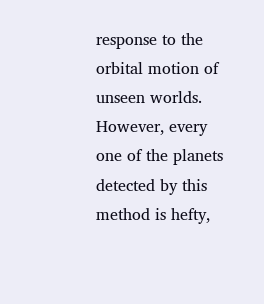response to the orbital motion of unseen worlds. However, every one of the planets detected by this method is hefty,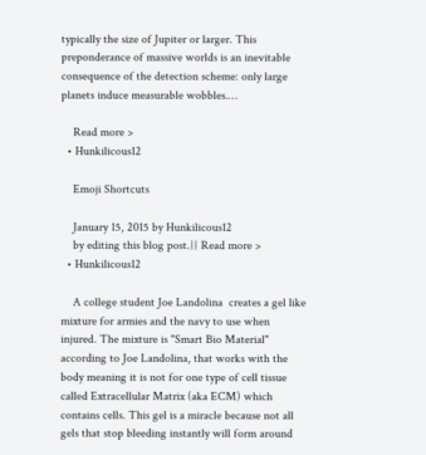typically the size of Jupiter or larger. This preponderance of massive worlds is an inevitable consequence of the detection scheme: only large planets induce measurable wobbles.…

    Read more >
  • Hunkilicous12

    Emoji Shortcuts

    January 15, 2015 by Hunkilicous12
    by editing this blog post.}} Read more >
  • Hunkilicous12

    A college student Joe Landolina  creates a gel like mixture for armies and the navy to use when injured. The mixture is "Smart Bio Material" according to Joe Landolina, that works with the body meaning it is not for one type of cell tissue called Extracellular Matrix (aka ECM) which contains cells. This gel is a miracle because not all gels that stop bleeding instantly will form around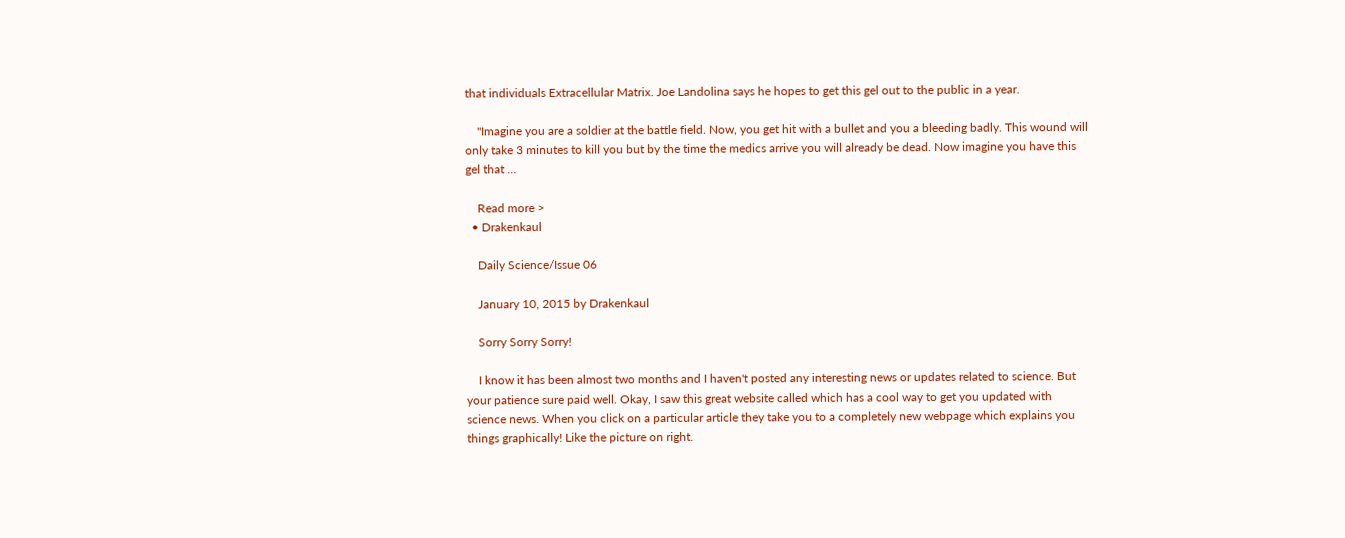that individuals Extracellular Matrix. Joe Landolina says he hopes to get this gel out to the public in a year.

    "Imagine you are a soldier at the battle field. Now, you get hit with a bullet and you a bleeding badly. This wound will only take 3 minutes to kill you but by the time the medics arrive you will already be dead. Now imagine you have this gel that …

    Read more >
  • Drakenkaul

    Daily Science/Issue 06

    January 10, 2015 by Drakenkaul

    Sorry Sorry Sorry!

    I know it has been almost two months and I haven't posted any interesting news or updates related to science. But your patience sure paid well. Okay, I saw this great website called which has a cool way to get you updated with science news. When you click on a particular article they take you to a completely new webpage which explains you things graphically! Like the picture on right.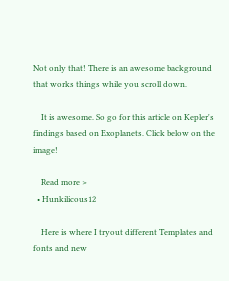Not only that! There is an awesome background that works things while you scroll down.

    It is awesome. So go for this article on Kepler's findings based on Exoplanets. Click below on the image!

    Read more >
  • Hunkilicous12

    Here is where I tryout different Templates and fonts and new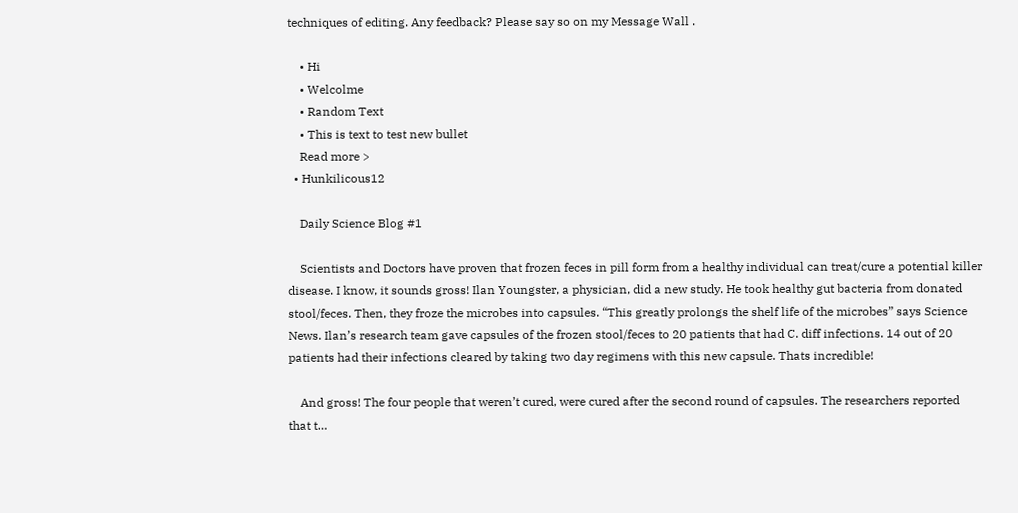techniques of editing. Any feedback? Please say so on my Message Wall .

    • Hi
    • Welcolme
    • Random Text
    • This is text to test new bullet
    Read more >
  • Hunkilicous12

    Daily Science Blog #1

    Scientists and Doctors have proven that frozen feces in pill form from a healthy individual can treat/cure a potential killer disease. I know, it sounds gross! Ilan Youngster, a physician, did a new study. He took healthy gut bacteria from donated stool/feces. Then, they froze the microbes into capsules. “This greatly prolongs the shelf life of the microbes” says Science News. Ilan’s research team gave capsules of the frozen stool/feces to 20 patients that had C. diff infections. 14 out of 20 patients had their infections cleared by taking two day regimens with this new capsule. Thats incredible!

    And gross! The four people that weren’t cured, were cured after the second round of capsules. The researchers reported that t…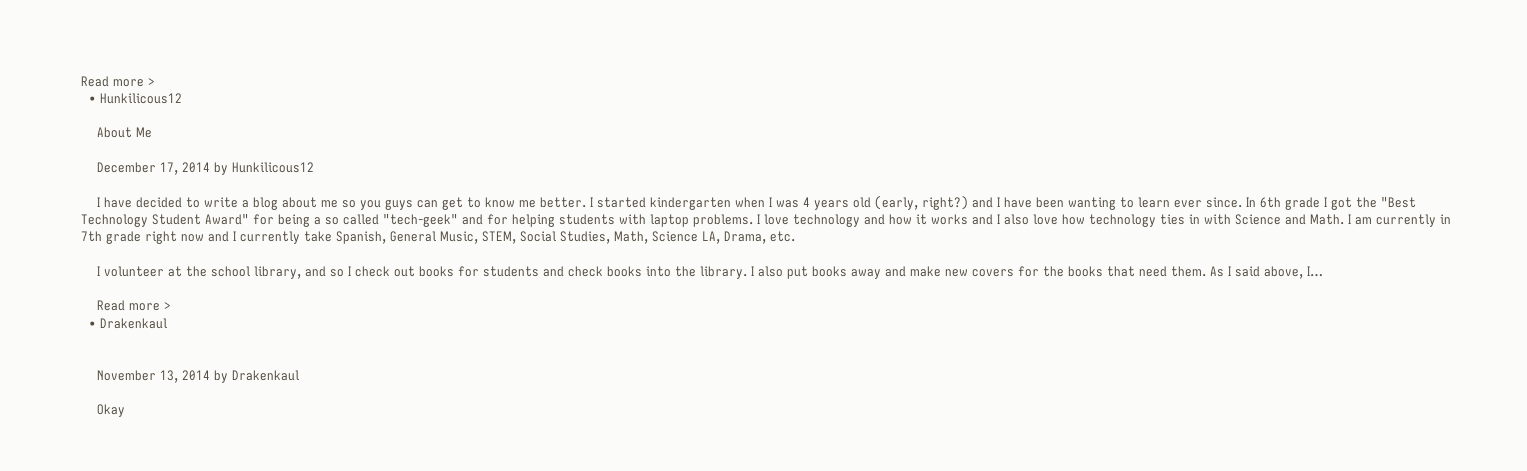Read more >
  • Hunkilicous12

    About Me

    December 17, 2014 by Hunkilicous12

    I have decided to write a blog about me so you guys can get to know me better. I started kindergarten when I was 4 years old (early, right?) and I have been wanting to learn ever since. In 6th grade I got the "Best Technology Student Award" for being a so called "tech-geek" and for helping students with laptop problems. I love technology and how it works and I also love how technology ties in with Science and Math. I am currently in 7th grade right now and I currently take Spanish, General Music, STEM, Social Studies, Math, Science LA, Drama, etc.

    I volunteer at the school library, and so I check out books for students and check books into the library. I also put books away and make new covers for the books that need them. As I said above, I…

    Read more >
  • Drakenkaul


    November 13, 2014 by Drakenkaul

    Okay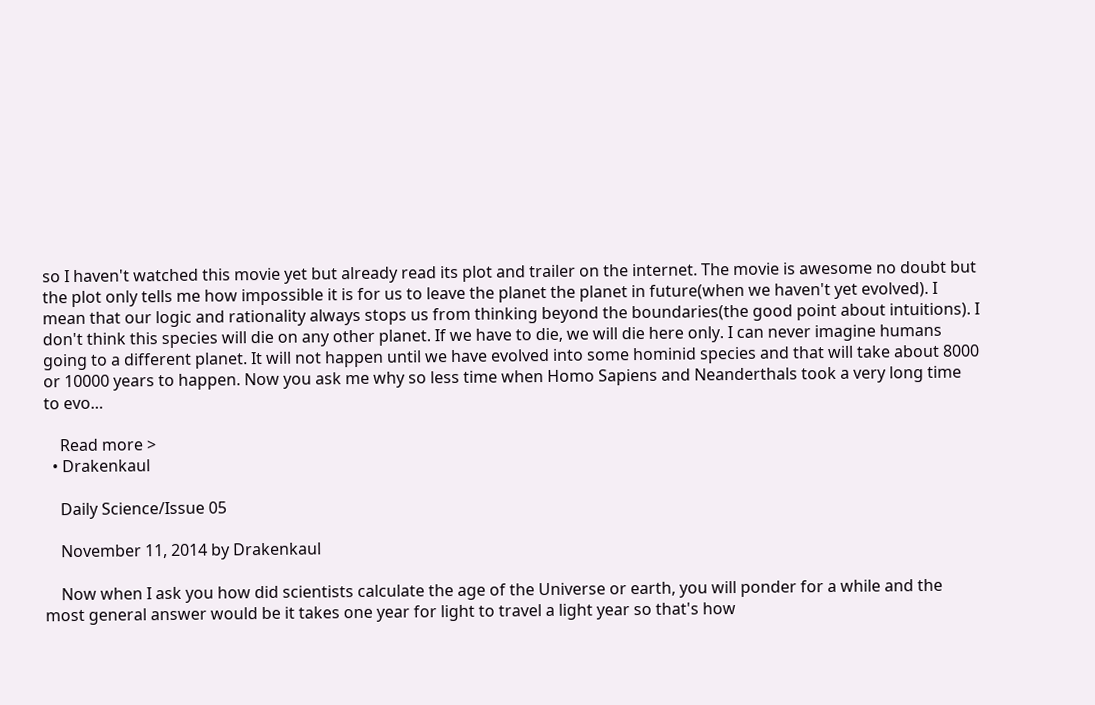so I haven't watched this movie yet but already read its plot and trailer on the internet. The movie is awesome no doubt but the plot only tells me how impossible it is for us to leave the planet the planet in future(when we haven't yet evolved). I mean that our logic and rationality always stops us from thinking beyond the boundaries(the good point about intuitions). I don't think this species will die on any other planet. If we have to die, we will die here only. I can never imagine humans going to a different planet. It will not happen until we have evolved into some hominid species and that will take about 8000 or 10000 years to happen. Now you ask me why so less time when Homo Sapiens and Neanderthals took a very long time to evo…

    Read more >
  • Drakenkaul

    Daily Science/Issue 05

    November 11, 2014 by Drakenkaul

    Now when I ask you how did scientists calculate the age of the Universe or earth, you will ponder for a while and the most general answer would be it takes one year for light to travel a light year so that's how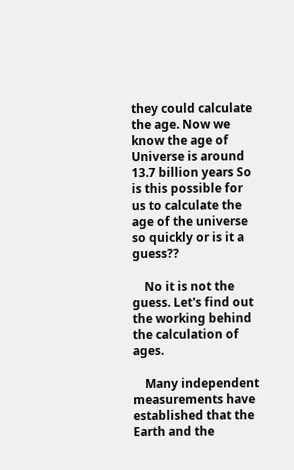they could calculate the age. Now we know the age of Universe is around 13.7 billion years So is this possible for us to calculate the age of the universe so quickly or is it a guess??

    No it is not the guess. Let's find out the working behind the calculation of ages.

    Many independent measurements have established that the Earth and the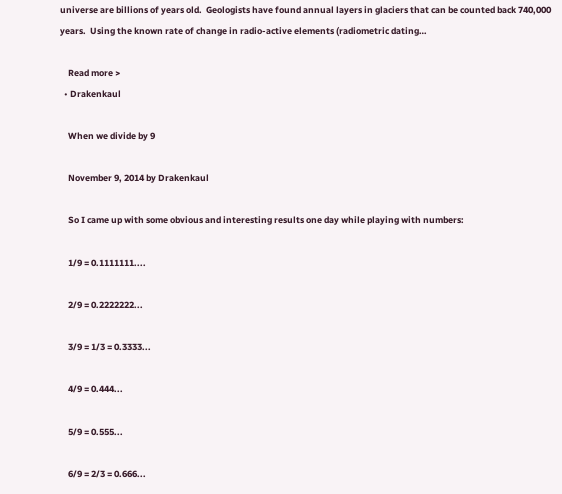universe are billions of years old.  Geologists have found annual layers in glaciers that can be counted back 740,000 years.  Using the known rate of change in radio-active elements (radiometric dating…

    Read more >
  • Drakenkaul

    When we divide by 9

    November 9, 2014 by Drakenkaul

    So I came up with some obvious and interesting results one day while playing with numbers:

    1/9 = 0.1111111....

    2/9 = 0.2222222...

    3/9 = 1/3 = 0.3333...

    4/9 = 0.444...

    5/9 = 0.555...

    6/9 = 2/3 = 0.666...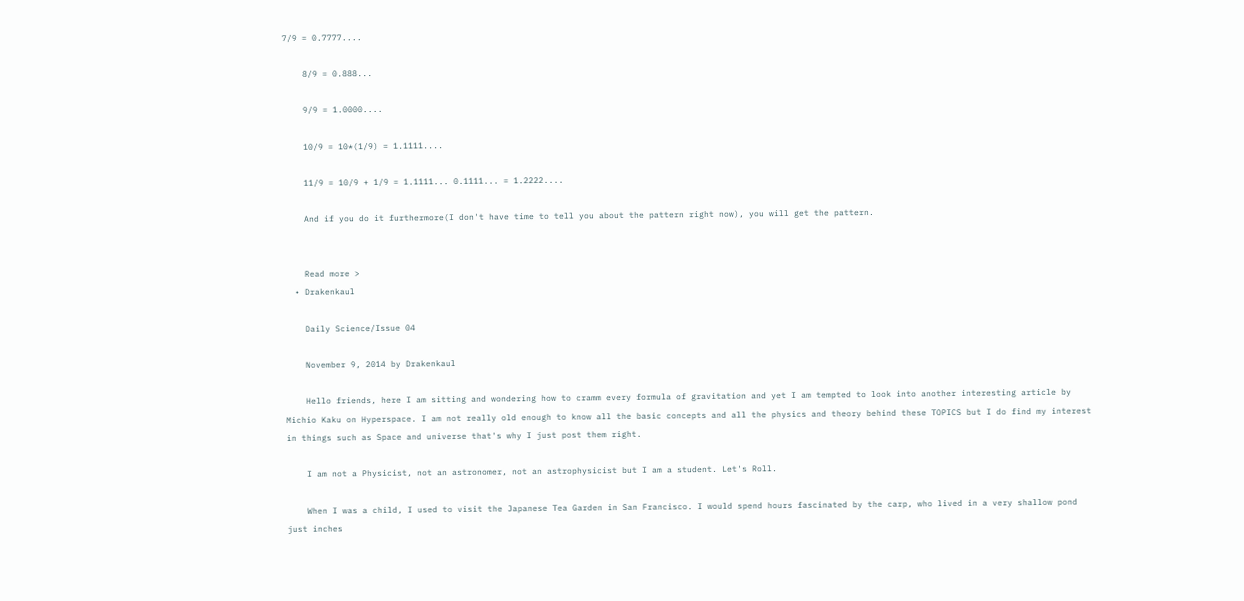7/9 = 0.7777....

    8/9 = 0.888...

    9/9 = 1.0000....

    10/9 = 10*(1/9) = 1.1111....

    11/9 = 10/9 + 1/9 = 1.1111... 0.1111... = 1.2222....

    And if you do it furthermore(I don't have time to tell you about the pattern right now), you will get the pattern.


    Read more >
  • Drakenkaul

    Daily Science/Issue 04

    November 9, 2014 by Drakenkaul

    Hello friends, here I am sitting and wondering how to cramm every formula of gravitation and yet I am tempted to look into another interesting article by Michio Kaku on Hyperspace. I am not really old enough to know all the basic concepts and all the physics and theory behind these TOPICS but I do find my interest in things such as Space and universe that's why I just post them right.

    I am not a Physicist, not an astronomer, not an astrophysicist but I am a student. Let's Roll.

    When I was a child, I used to visit the Japanese Tea Garden in San Francisco. I would spend hours fascinated by the carp, who lived in a very shallow pond just inches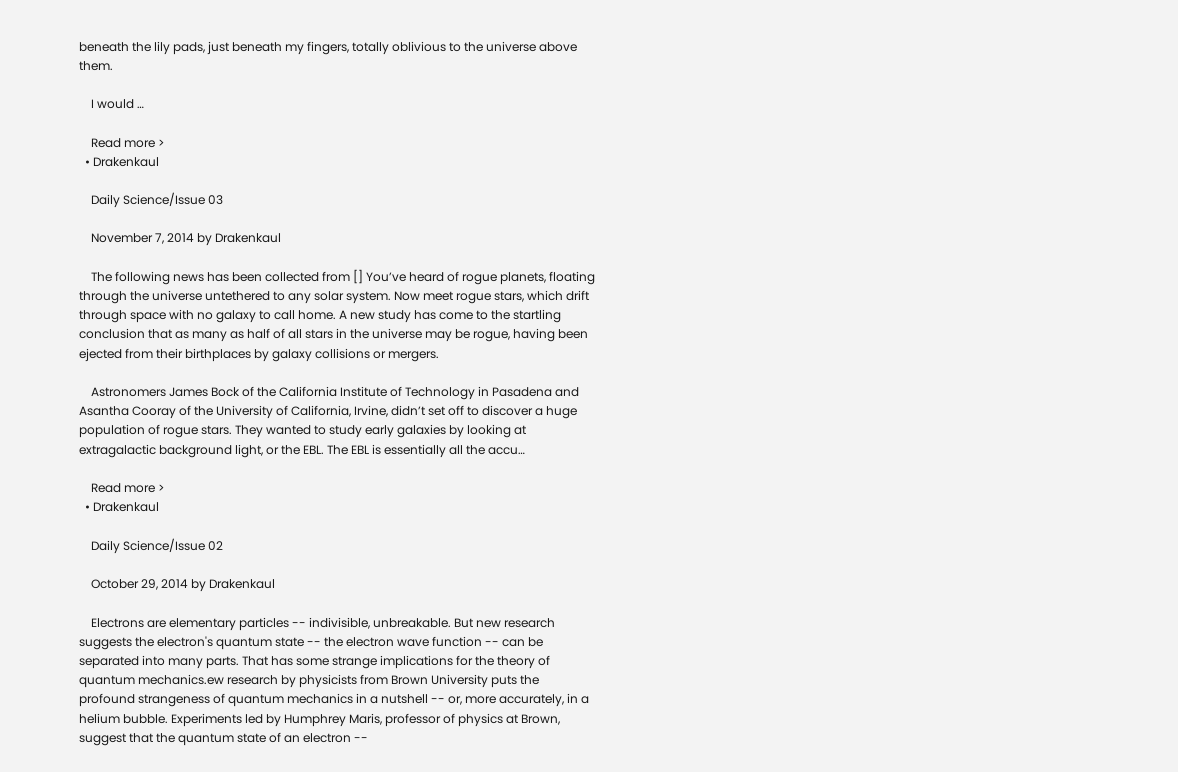beneath the lily pads, just beneath my fingers, totally oblivious to the universe above them.

    I would …

    Read more >
  • Drakenkaul

    Daily Science/Issue 03

    November 7, 2014 by Drakenkaul

    The following news has been collected from [] You’ve heard of rogue planets, floating through the universe untethered to any solar system. Now meet rogue stars, which drift through space with no galaxy to call home. A new study has come to the startling conclusion that as many as half of all stars in the universe may be rogue, having been ejected from their birthplaces by galaxy collisions or mergers.

    Astronomers James Bock of the California Institute of Technology in Pasadena and Asantha Cooray of the University of California, Irvine, didn’t set off to discover a huge population of rogue stars. They wanted to study early galaxies by looking at extragalactic background light, or the EBL. The EBL is essentially all the accu…

    Read more >
  • Drakenkaul

    Daily Science/Issue 02

    October 29, 2014 by Drakenkaul

    Electrons are elementary particles -- indivisible, unbreakable. But new research suggests the electron's quantum state -- the electron wave function -- can be separated into many parts. That has some strange implications for the theory of quantum mechanics.ew research by physicists from Brown University puts the profound strangeness of quantum mechanics in a nutshell -- or, more accurately, in a helium bubble. Experiments led by Humphrey Maris, professor of physics at Brown, suggest that the quantum state of an electron --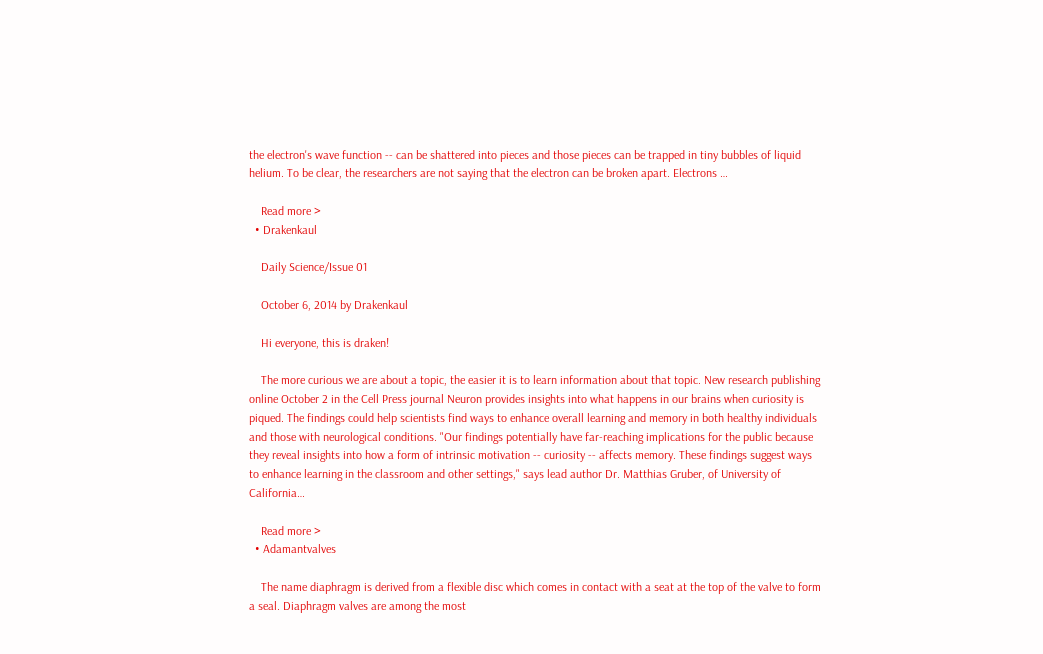the electron's wave function -- can be shattered into pieces and those pieces can be trapped in tiny bubbles of liquid helium. To be clear, the researchers are not saying that the electron can be broken apart. Electrons …

    Read more >
  • Drakenkaul

    Daily Science/Issue 01

    October 6, 2014 by Drakenkaul

    Hi everyone, this is draken!

    The more curious we are about a topic, the easier it is to learn information about that topic. New research publishing online October 2 in the Cell Press journal Neuron provides insights into what happens in our brains when curiosity is piqued. The findings could help scientists find ways to enhance overall learning and memory in both healthy individuals and those with neurological conditions. "Our findings potentially have far-reaching implications for the public because they reveal insights into how a form of intrinsic motivation -- curiosity -- affects memory. These findings suggest ways to enhance learning in the classroom and other settings," says lead author Dr. Matthias Gruber, of University of California…

    Read more >
  • Adamantvalves

    The name diaphragm is derived from a flexible disc which comes in contact with a seat at the top of the valve to form a seal. Diaphragm valves are among the most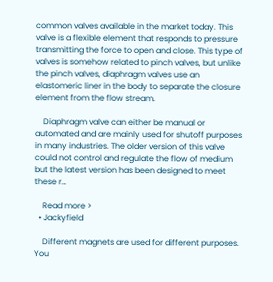common valves available in the market today. This valve is a flexible element that responds to pressure transmitting the force to open and close. This type of valves is somehow related to pinch valves, but unlike the pinch valves, diaphragm valves use an elastomeric liner in the body to separate the closure element from the flow stream.

    Diaphragm valve can either be manual or automated and are mainly used for shutoff purposes in many industries. The older version of this valve could not control and regulate the flow of medium but the latest version has been designed to meet these r…

    Read more >
  • Jackyfield

    Different magnets are used for different purposes. You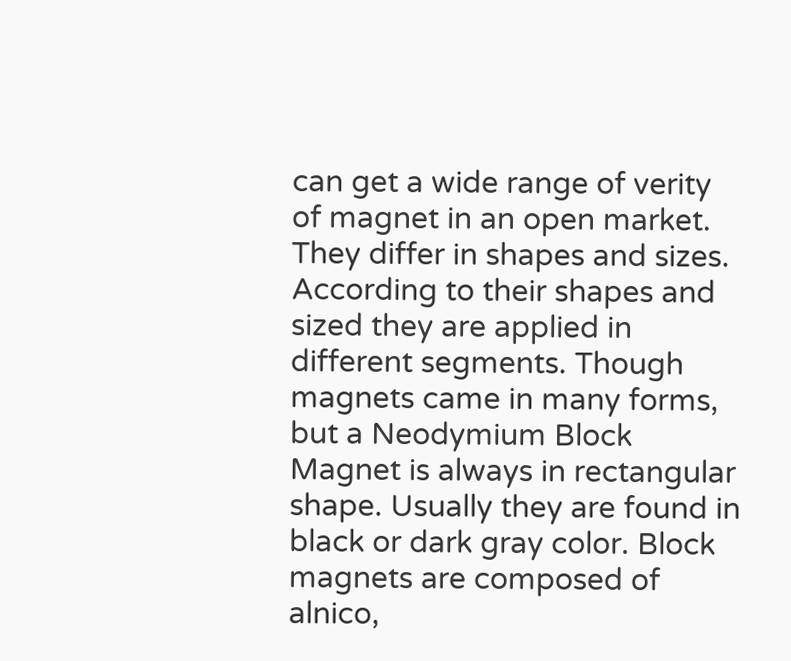can get a wide range of verity of magnet in an open market. They differ in shapes and sizes. According to their shapes and sized they are applied in different segments. Though magnets came in many forms, but a Neodymium Block Magnet is always in rectangular shape. Usually they are found in black or dark gray color. Block magnets are composed of alnico,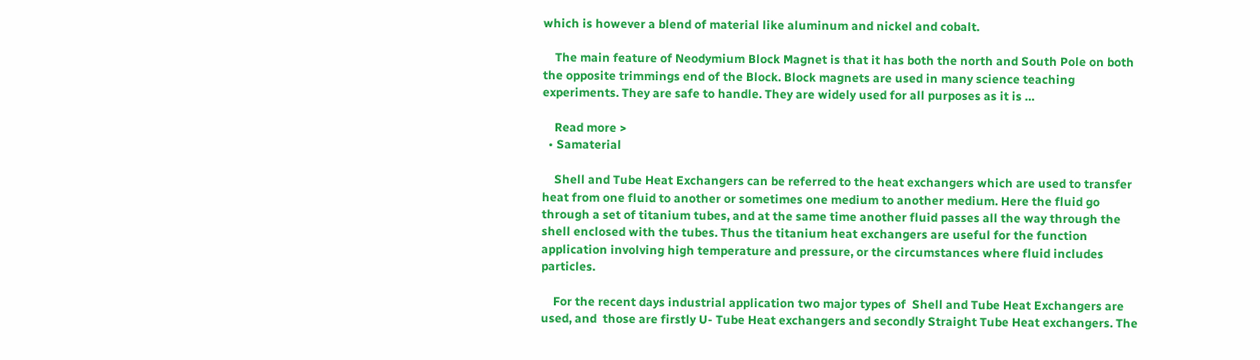which is however a blend of material like aluminum and nickel and cobalt.

    The main feature of Neodymium Block Magnet is that it has both the north and South Pole on both the opposite trimmings end of the Block. Block magnets are used in many science teaching experiments. They are safe to handle. They are widely used for all purposes as it is …

    Read more >
  • Samaterial

    Shell and Tube Heat Exchangers can be referred to the heat exchangers which are used to transfer heat from one fluid to another or sometimes one medium to another medium. Here the fluid go through a set of titanium tubes, and at the same time another fluid passes all the way through the shell enclosed with the tubes. Thus the titanium heat exchangers are useful for the function application involving high temperature and pressure, or the circumstances where fluid includes particles.

    For the recent days industrial application two major types of  Shell and Tube Heat Exchangers are used, and  those are firstly U- Tube Heat exchangers and secondly Straight Tube Heat exchangers. The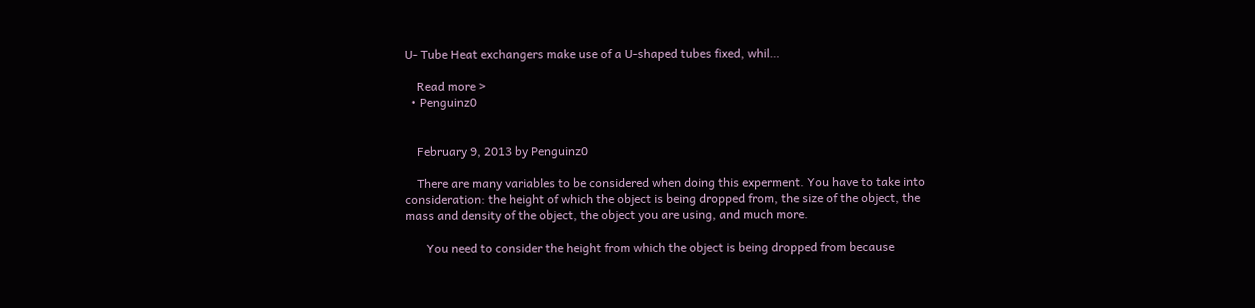U- Tube Heat exchangers make use of a U-shaped tubes fixed, whil…

    Read more >
  • Penguinz0


    February 9, 2013 by Penguinz0

    There are many variables to be considered when doing this experment. You have to take into consideration: the height of which the object is being dropped from, the size of the object, the mass and density of the object, the object you are using, and much more.

       You need to consider the height from which the object is being dropped from because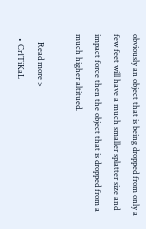obviously an object that is being dropped from only a few feet will have a much smaller splatter size and impact force then the object that is dropped from a much higher altitued.

    Read more >
  • Cr1TiKaL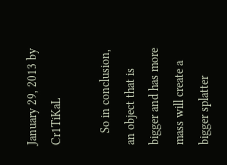January 29, 2013 by Cr1TiKaL

    So in conclusion, an object that is bigger and has more mass will create a bigger splatter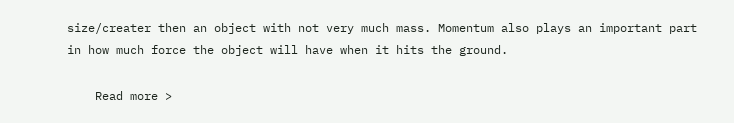size/creater then an object with not very much mass. Momentum also plays an important part in how much force the object will have when it hits the ground.

    Read more >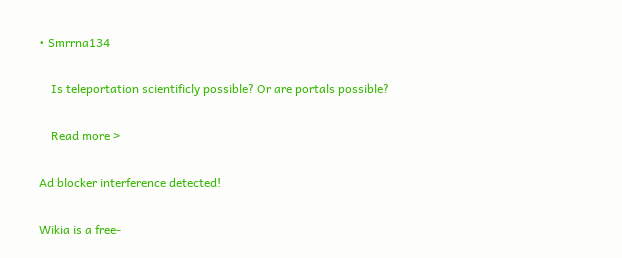• Smrrna134

    Is teleportation scientificly possible? Or are portals possible?

    Read more >

Ad blocker interference detected!

Wikia is a free-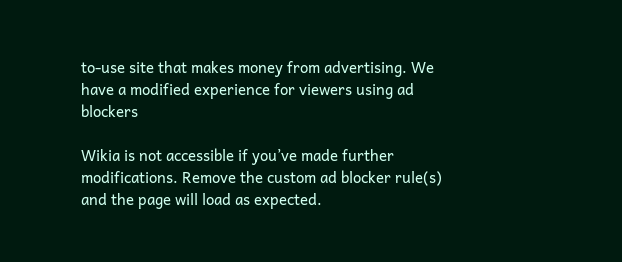to-use site that makes money from advertising. We have a modified experience for viewers using ad blockers

Wikia is not accessible if you’ve made further modifications. Remove the custom ad blocker rule(s) and the page will load as expected.